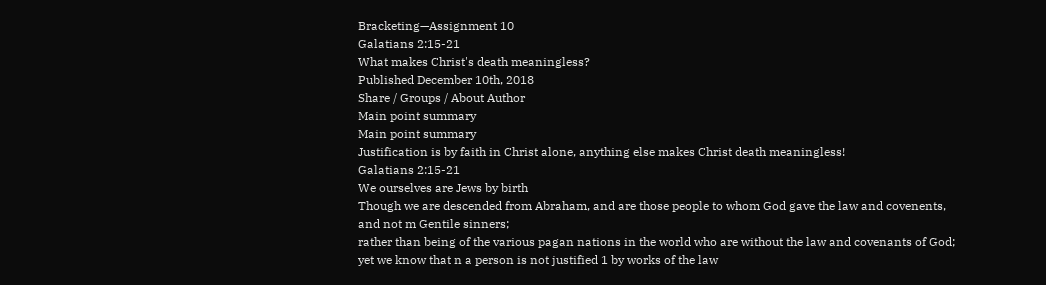Bracketing—Assignment 10
Galatians 2:15-21
What makes Christ's death meaningless?
Published December 10th, 2018
Share / Groups / About Author
Main point summary
Main point summary
Justification is by faith in Christ alone, anything else makes Christ death meaningless!
Galatians 2:15-21
We ourselves are Jews by birth
Though we are descended from Abraham, and are those people to whom God gave the law and covenents,
and not m Gentile sinners;
rather than being of the various pagan nations in the world who are without the law and covenants of God;
yet we know that n a person is not justified 1 by works of the law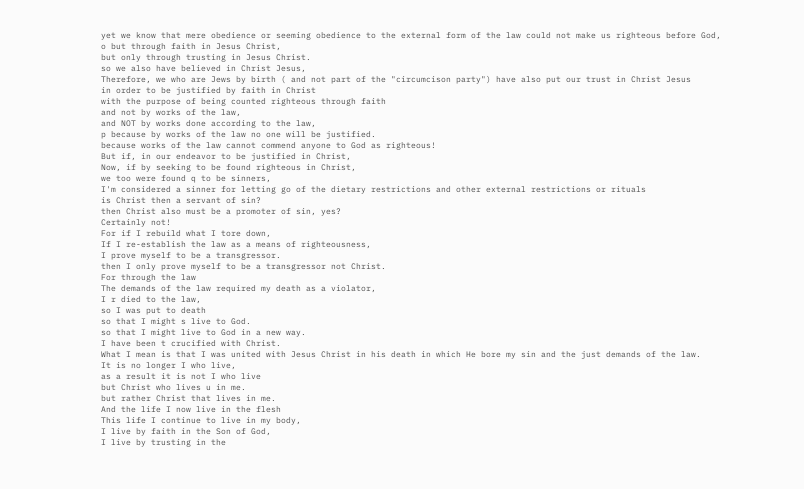yet we know that mere obedience or seeming obedience to the external form of the law could not make us righteous before God,
o but through faith in Jesus Christ,
but only through trusting in Jesus Christ.
so we also have believed in Christ Jesus,
Therefore, we who are Jews by birth ( and not part of the "circumcison party") have also put our trust in Christ Jesus
in order to be justified by faith in Christ
with the purpose of being counted righteous through faith
and not by works of the law,
and NOT by works done according to the law,
p because by works of the law no one will be justified.
because works of the law cannot commend anyone to God as righteous!
But if, in our endeavor to be justified in Christ,
Now, if by seeking to be found righteous in Christ,
we too were found q to be sinners,
I'm considered a sinner for letting go of the dietary restrictions and other external restrictions or rituals
is Christ then a servant of sin?
then Christ also must be a promoter of sin, yes?
Certainly not!
For if I rebuild what I tore down,
If I re-establish the law as a means of righteousness,
I prove myself to be a transgressor.
then I only prove myself to be a transgressor not Christ.
For through the law
The demands of the law required my death as a violator,
I r died to the law,
so I was put to death
so that I might s live to God.
so that I might live to God in a new way.
I have been t crucified with Christ.
What I mean is that I was united with Jesus Christ in his death in which He bore my sin and the just demands of the law.
It is no longer I who live,
as a result it is not I who live
but Christ who lives u in me.
but rather Christ that lives in me.
And the life I now live in the flesh
This life I continue to live in my body,
I live by faith in the Son of God,
I live by trusting in the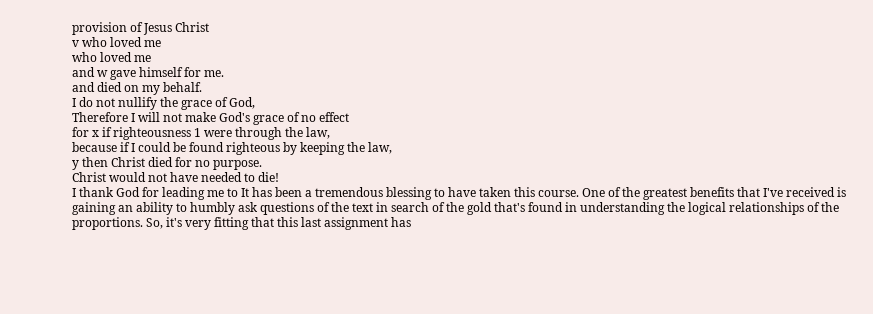provision of Jesus Christ
v who loved me
who loved me
and w gave himself for me.
and died on my behalf.
I do not nullify the grace of God,
Therefore I will not make God's grace of no effect
for x if righteousness 1 were through the law,
because if I could be found righteous by keeping the law,
y then Christ died for no purpose.
Christ would not have needed to die!
I thank God for leading me to It has been a tremendous blessing to have taken this course. One of the greatest benefits that I've received is gaining an ability to humbly ask questions of the text in search of the gold that's found in understanding the logical relationships of the proportions. So, it's very fitting that this last assignment has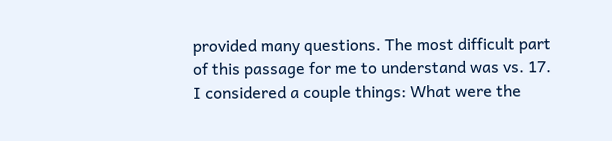provided many questions. The most difficult part of this passage for me to understand was vs. 17. I considered a couple things: What were the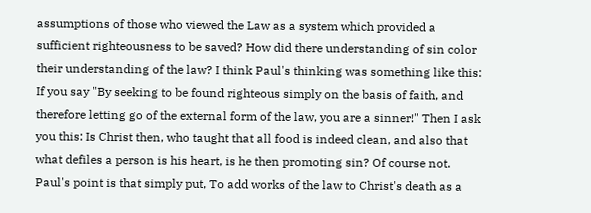assumptions of those who viewed the Law as a system which provided a sufficient righteousness to be saved? How did there understanding of sin color their understanding of the law? I think Paul's thinking was something like this: If you say "By seeking to be found righteous simply on the basis of faith, and therefore letting go of the external form of the law, you are a sinner!" Then I ask you this: Is Christ then, who taught that all food is indeed clean, and also that what defiles a person is his heart, is he then promoting sin? Of course not. Paul's point is that simply put, To add works of the law to Christ's death as a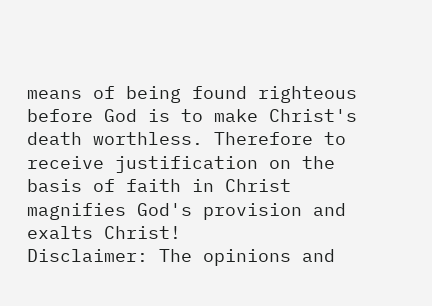means of being found righteous before God is to make Christ's death worthless. Therefore to receive justification on the basis of faith in Christ magnifies God's provision and exalts Christ!
Disclaimer: The opinions and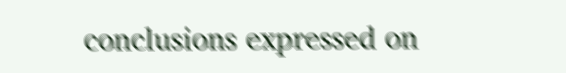conclusions expressed on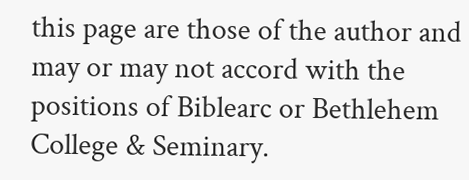this page are those of the author and may or may not accord with the positions of Biblearc or Bethlehem College & Seminary.